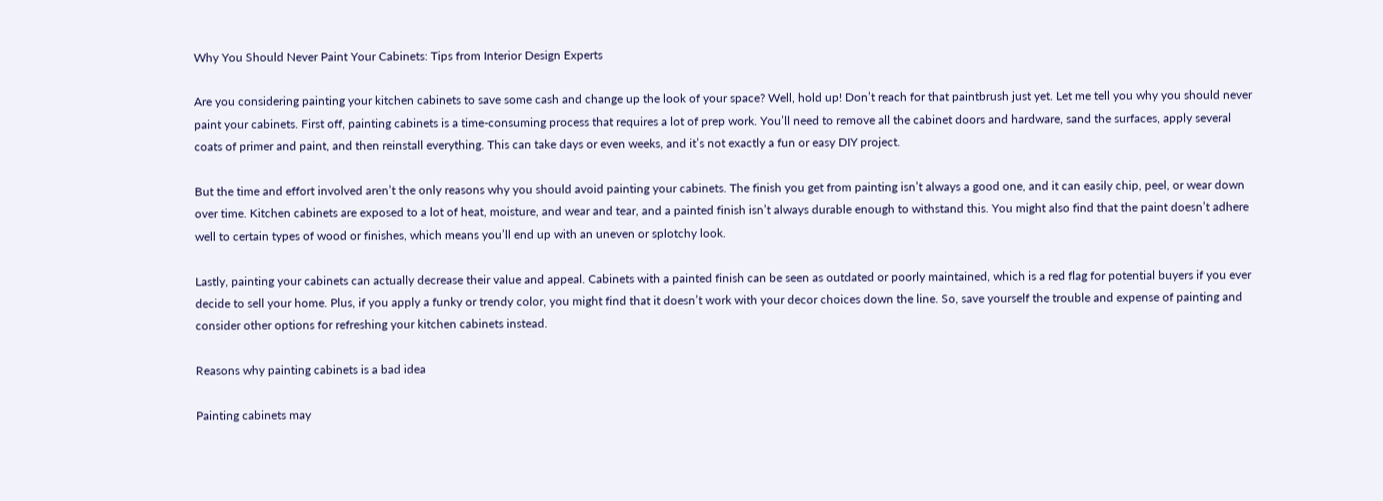Why You Should Never Paint Your Cabinets: Tips from Interior Design Experts

Are you considering painting your kitchen cabinets to save some cash and change up the look of your space? Well, hold up! Don’t reach for that paintbrush just yet. Let me tell you why you should never paint your cabinets. First off, painting cabinets is a time-consuming process that requires a lot of prep work. You’ll need to remove all the cabinet doors and hardware, sand the surfaces, apply several coats of primer and paint, and then reinstall everything. This can take days or even weeks, and it’s not exactly a fun or easy DIY project.

But the time and effort involved aren’t the only reasons why you should avoid painting your cabinets. The finish you get from painting isn’t always a good one, and it can easily chip, peel, or wear down over time. Kitchen cabinets are exposed to a lot of heat, moisture, and wear and tear, and a painted finish isn’t always durable enough to withstand this. You might also find that the paint doesn’t adhere well to certain types of wood or finishes, which means you’ll end up with an uneven or splotchy look.

Lastly, painting your cabinets can actually decrease their value and appeal. Cabinets with a painted finish can be seen as outdated or poorly maintained, which is a red flag for potential buyers if you ever decide to sell your home. Plus, if you apply a funky or trendy color, you might find that it doesn’t work with your decor choices down the line. So, save yourself the trouble and expense of painting and consider other options for refreshing your kitchen cabinets instead.

Reasons why painting cabinets is a bad idea

Painting cabinets may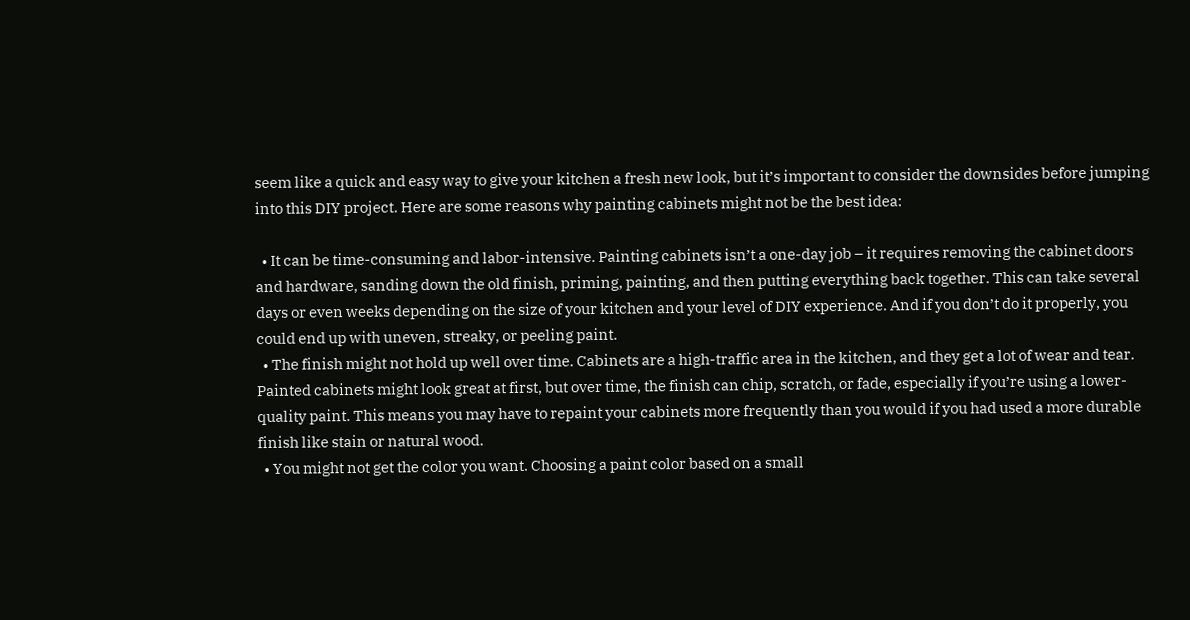seem like a quick and easy way to give your kitchen a fresh new look, but it’s important to consider the downsides before jumping into this DIY project. Here are some reasons why painting cabinets might not be the best idea:

  • It can be time-consuming and labor-intensive. Painting cabinets isn’t a one-day job – it requires removing the cabinet doors and hardware, sanding down the old finish, priming, painting, and then putting everything back together. This can take several days or even weeks depending on the size of your kitchen and your level of DIY experience. And if you don’t do it properly, you could end up with uneven, streaky, or peeling paint.
  • The finish might not hold up well over time. Cabinets are a high-traffic area in the kitchen, and they get a lot of wear and tear. Painted cabinets might look great at first, but over time, the finish can chip, scratch, or fade, especially if you’re using a lower-quality paint. This means you may have to repaint your cabinets more frequently than you would if you had used a more durable finish like stain or natural wood.
  • You might not get the color you want. Choosing a paint color based on a small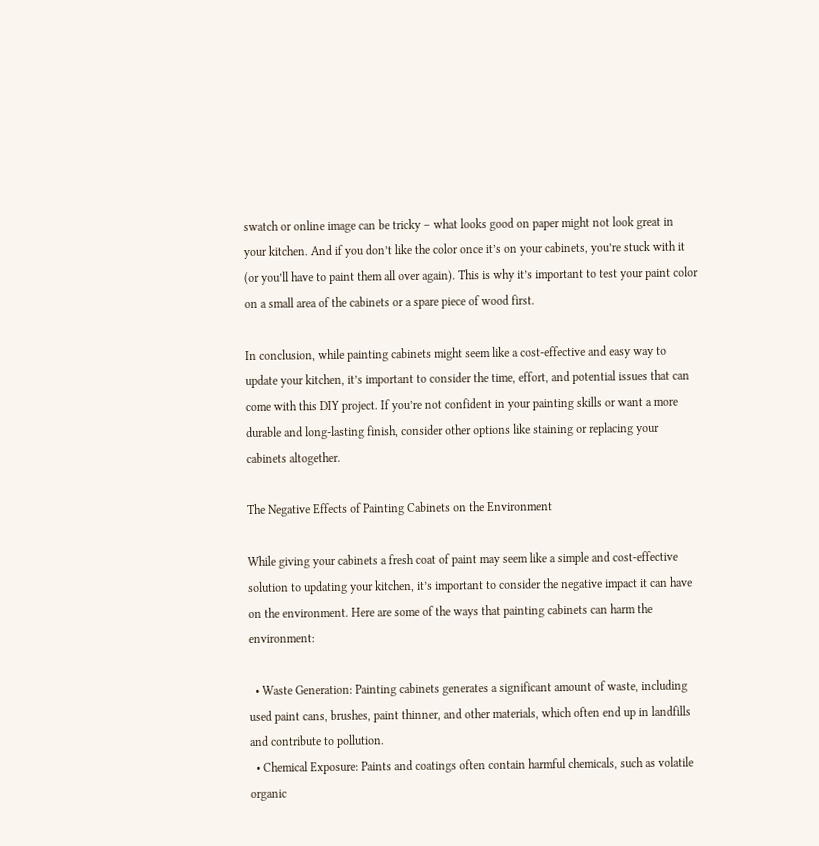swatch or online image can be tricky – what looks good on paper might not look great in your kitchen. And if you don’t like the color once it’s on your cabinets, you’re stuck with it (or you’ll have to paint them all over again). This is why it’s important to test your paint color on a small area of the cabinets or a spare piece of wood first.

In conclusion, while painting cabinets might seem like a cost-effective and easy way to update your kitchen, it’s important to consider the time, effort, and potential issues that can come with this DIY project. If you’re not confident in your painting skills or want a more durable and long-lasting finish, consider other options like staining or replacing your cabinets altogether.

The Negative Effects of Painting Cabinets on the Environment

While giving your cabinets a fresh coat of paint may seem like a simple and cost-effective solution to updating your kitchen, it’s important to consider the negative impact it can have on the environment. Here are some of the ways that painting cabinets can harm the environment:

  • Waste Generation: Painting cabinets generates a significant amount of waste, including used paint cans, brushes, paint thinner, and other materials, which often end up in landfills and contribute to pollution.
  • Chemical Exposure: Paints and coatings often contain harmful chemicals, such as volatile organic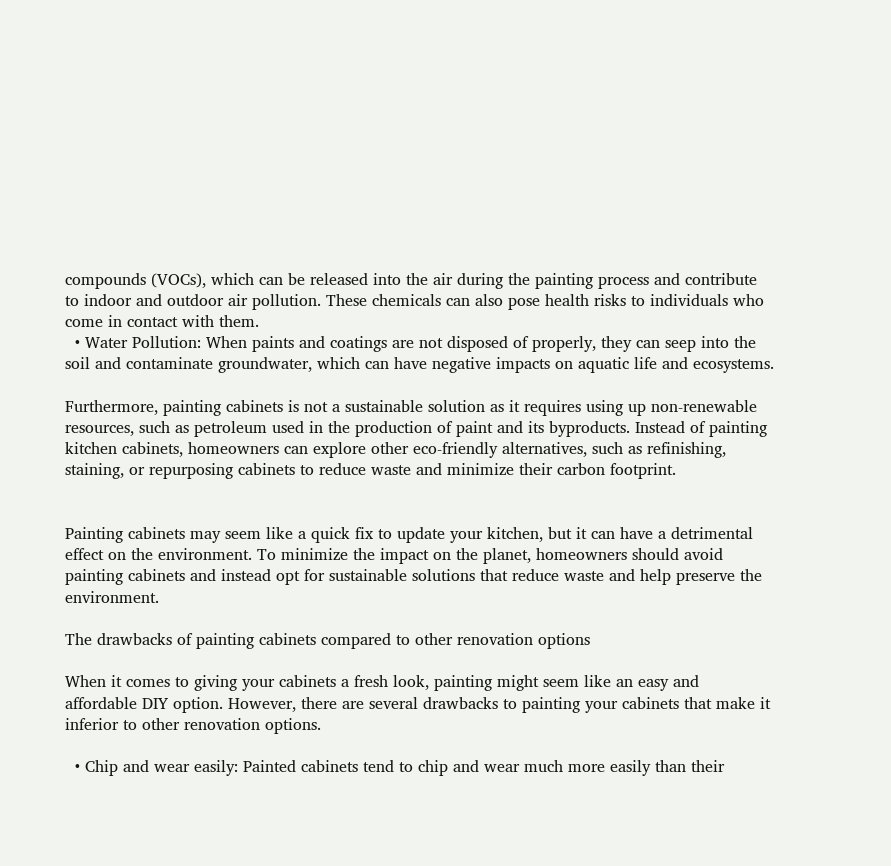compounds (VOCs), which can be released into the air during the painting process and contribute to indoor and outdoor air pollution. These chemicals can also pose health risks to individuals who come in contact with them.
  • Water Pollution: When paints and coatings are not disposed of properly, they can seep into the soil and contaminate groundwater, which can have negative impacts on aquatic life and ecosystems.

Furthermore, painting cabinets is not a sustainable solution as it requires using up non-renewable resources, such as petroleum used in the production of paint and its byproducts. Instead of painting kitchen cabinets, homeowners can explore other eco-friendly alternatives, such as refinishing, staining, or repurposing cabinets to reduce waste and minimize their carbon footprint.


Painting cabinets may seem like a quick fix to update your kitchen, but it can have a detrimental effect on the environment. To minimize the impact on the planet, homeowners should avoid painting cabinets and instead opt for sustainable solutions that reduce waste and help preserve the environment.

The drawbacks of painting cabinets compared to other renovation options

When it comes to giving your cabinets a fresh look, painting might seem like an easy and affordable DIY option. However, there are several drawbacks to painting your cabinets that make it inferior to other renovation options.

  • Chip and wear easily: Painted cabinets tend to chip and wear much more easily than their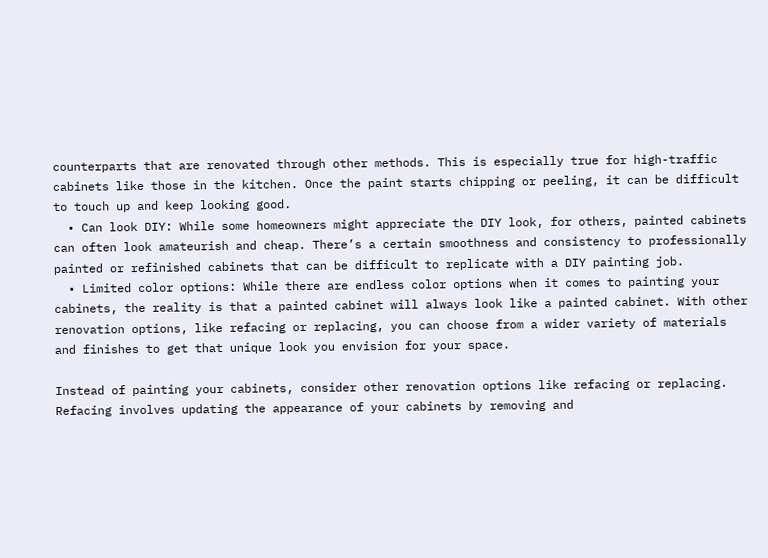counterparts that are renovated through other methods. This is especially true for high-traffic cabinets like those in the kitchen. Once the paint starts chipping or peeling, it can be difficult to touch up and keep looking good.
  • Can look DIY: While some homeowners might appreciate the DIY look, for others, painted cabinets can often look amateurish and cheap. There’s a certain smoothness and consistency to professionally painted or refinished cabinets that can be difficult to replicate with a DIY painting job.
  • Limited color options: While there are endless color options when it comes to painting your cabinets, the reality is that a painted cabinet will always look like a painted cabinet. With other renovation options, like refacing or replacing, you can choose from a wider variety of materials and finishes to get that unique look you envision for your space.

Instead of painting your cabinets, consider other renovation options like refacing or replacing. Refacing involves updating the appearance of your cabinets by removing and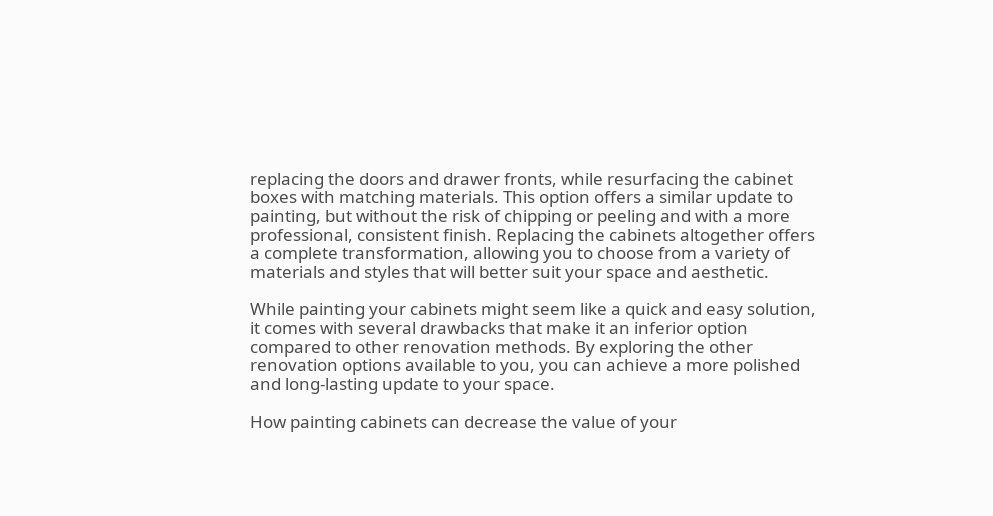replacing the doors and drawer fronts, while resurfacing the cabinet boxes with matching materials. This option offers a similar update to painting, but without the risk of chipping or peeling and with a more professional, consistent finish. Replacing the cabinets altogether offers a complete transformation, allowing you to choose from a variety of materials and styles that will better suit your space and aesthetic.

While painting your cabinets might seem like a quick and easy solution, it comes with several drawbacks that make it an inferior option compared to other renovation methods. By exploring the other renovation options available to you, you can achieve a more polished and long-lasting update to your space.

How painting cabinets can decrease the value of your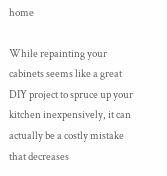home

While repainting your cabinets seems like a great DIY project to spruce up your kitchen inexpensively, it can actually be a costly mistake that decreases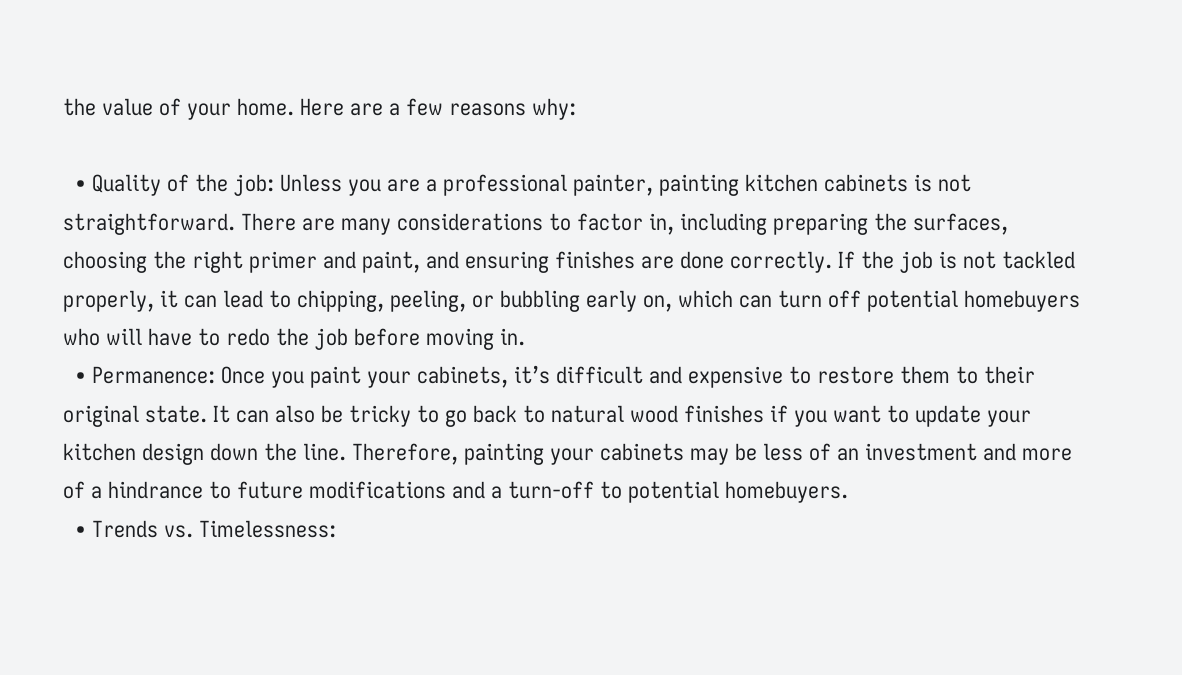the value of your home. Here are a few reasons why:

  • Quality of the job: Unless you are a professional painter, painting kitchen cabinets is not straightforward. There are many considerations to factor in, including preparing the surfaces, choosing the right primer and paint, and ensuring finishes are done correctly. If the job is not tackled properly, it can lead to chipping, peeling, or bubbling early on, which can turn off potential homebuyers who will have to redo the job before moving in.
  • Permanence: Once you paint your cabinets, it’s difficult and expensive to restore them to their original state. It can also be tricky to go back to natural wood finishes if you want to update your kitchen design down the line. Therefore, painting your cabinets may be less of an investment and more of a hindrance to future modifications and a turn-off to potential homebuyers.
  • Trends vs. Timelessness: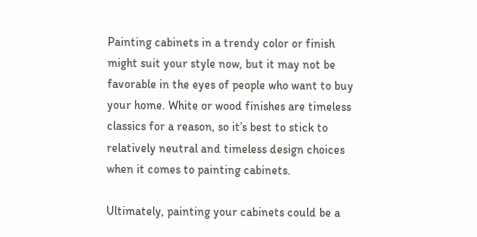Painting cabinets in a trendy color or finish might suit your style now, but it may not be favorable in the eyes of people who want to buy your home. White or wood finishes are timeless classics for a reason, so it’s best to stick to relatively neutral and timeless design choices when it comes to painting cabinets.

Ultimately, painting your cabinets could be a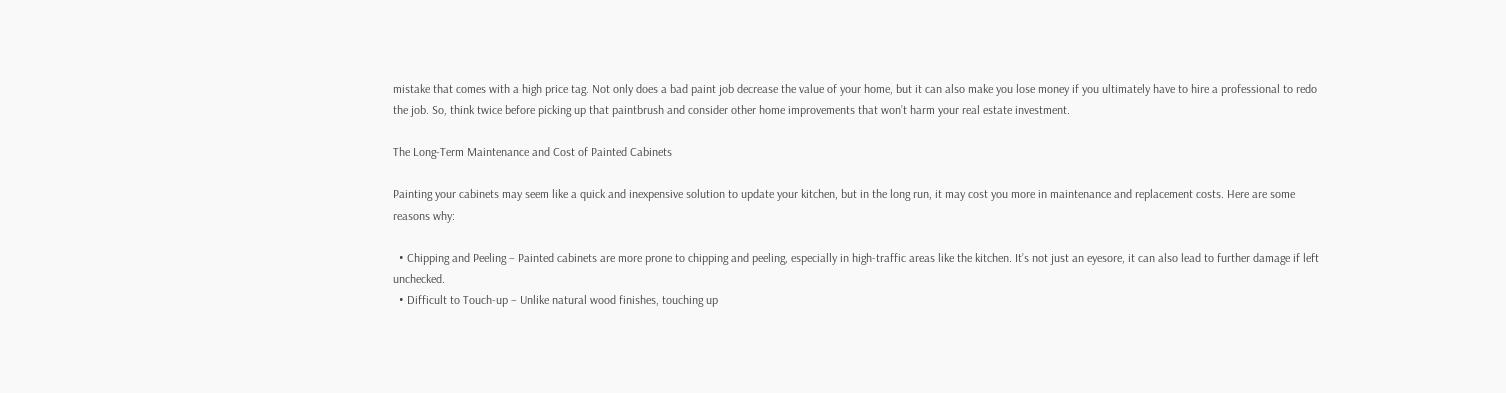mistake that comes with a high price tag. Not only does a bad paint job decrease the value of your home, but it can also make you lose money if you ultimately have to hire a professional to redo the job. So, think twice before picking up that paintbrush and consider other home improvements that won’t harm your real estate investment.

The Long-Term Maintenance and Cost of Painted Cabinets

Painting your cabinets may seem like a quick and inexpensive solution to update your kitchen, but in the long run, it may cost you more in maintenance and replacement costs. Here are some reasons why:

  • Chipping and Peeling – Painted cabinets are more prone to chipping and peeling, especially in high-traffic areas like the kitchen. It’s not just an eyesore, it can also lead to further damage if left unchecked.
  • Difficult to Touch-up – Unlike natural wood finishes, touching up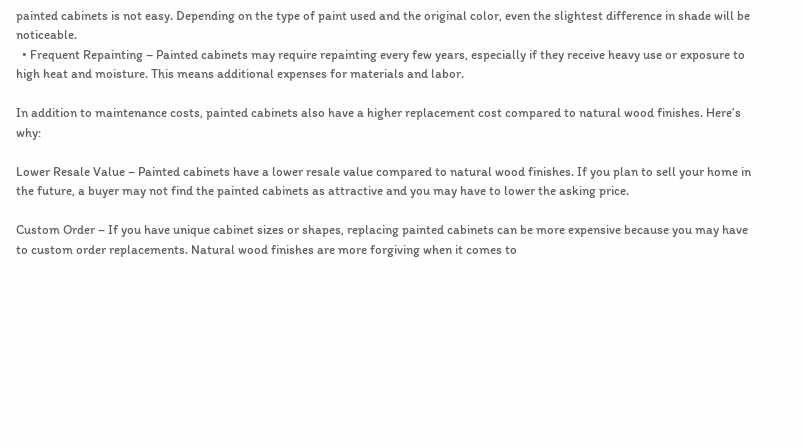painted cabinets is not easy. Depending on the type of paint used and the original color, even the slightest difference in shade will be noticeable.
  • Frequent Repainting – Painted cabinets may require repainting every few years, especially if they receive heavy use or exposure to high heat and moisture. This means additional expenses for materials and labor.

In addition to maintenance costs, painted cabinets also have a higher replacement cost compared to natural wood finishes. Here’s why:

Lower Resale Value – Painted cabinets have a lower resale value compared to natural wood finishes. If you plan to sell your home in the future, a buyer may not find the painted cabinets as attractive and you may have to lower the asking price.

Custom Order – If you have unique cabinet sizes or shapes, replacing painted cabinets can be more expensive because you may have to custom order replacements. Natural wood finishes are more forgiving when it comes to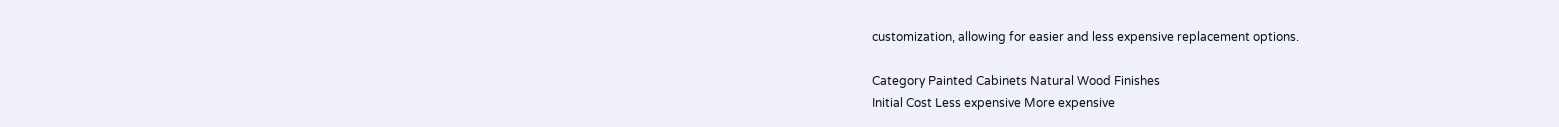customization, allowing for easier and less expensive replacement options.

Category Painted Cabinets Natural Wood Finishes
Initial Cost Less expensive More expensive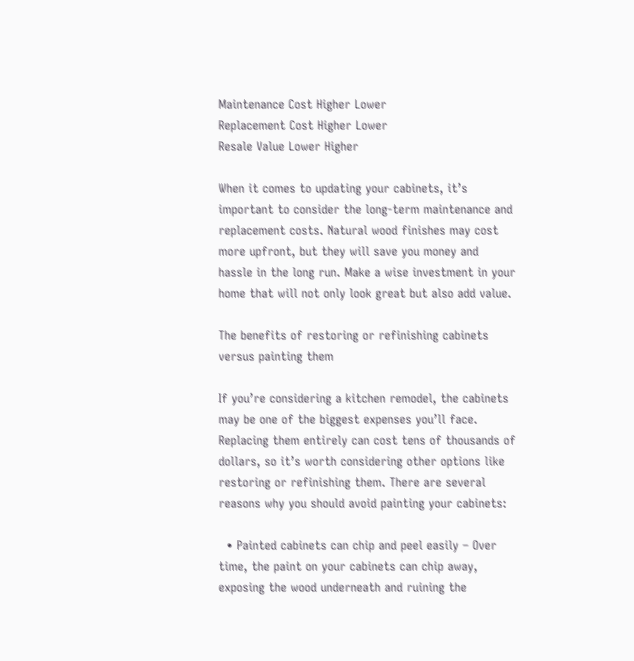Maintenance Cost Higher Lower
Replacement Cost Higher Lower
Resale Value Lower Higher

When it comes to updating your cabinets, it’s important to consider the long-term maintenance and replacement costs. Natural wood finishes may cost more upfront, but they will save you money and hassle in the long run. Make a wise investment in your home that will not only look great but also add value.

The benefits of restoring or refinishing cabinets versus painting them

If you’re considering a kitchen remodel, the cabinets may be one of the biggest expenses you’ll face. Replacing them entirely can cost tens of thousands of dollars, so it’s worth considering other options like restoring or refinishing them. There are several reasons why you should avoid painting your cabinets:

  • Painted cabinets can chip and peel easily – Over time, the paint on your cabinets can chip away, exposing the wood underneath and ruining the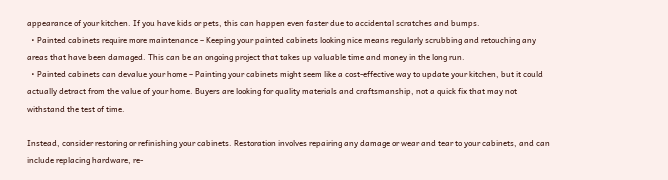appearance of your kitchen. If you have kids or pets, this can happen even faster due to accidental scratches and bumps.
  • Painted cabinets require more maintenance – Keeping your painted cabinets looking nice means regularly scrubbing and retouching any areas that have been damaged. This can be an ongoing project that takes up valuable time and money in the long run.
  • Painted cabinets can devalue your home – Painting your cabinets might seem like a cost-effective way to update your kitchen, but it could actually detract from the value of your home. Buyers are looking for quality materials and craftsmanship, not a quick fix that may not withstand the test of time.

Instead, consider restoring or refinishing your cabinets. Restoration involves repairing any damage or wear and tear to your cabinets, and can include replacing hardware, re-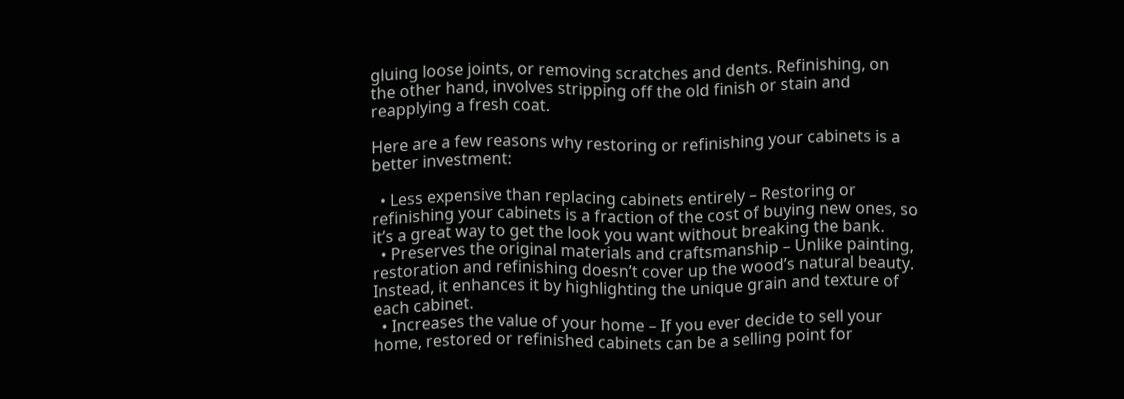gluing loose joints, or removing scratches and dents. Refinishing, on the other hand, involves stripping off the old finish or stain and reapplying a fresh coat.

Here are a few reasons why restoring or refinishing your cabinets is a better investment:

  • Less expensive than replacing cabinets entirely – Restoring or refinishing your cabinets is a fraction of the cost of buying new ones, so it’s a great way to get the look you want without breaking the bank.
  • Preserves the original materials and craftsmanship – Unlike painting, restoration and refinishing doesn’t cover up the wood’s natural beauty. Instead, it enhances it by highlighting the unique grain and texture of each cabinet.
  • Increases the value of your home – If you ever decide to sell your home, restored or refinished cabinets can be a selling point for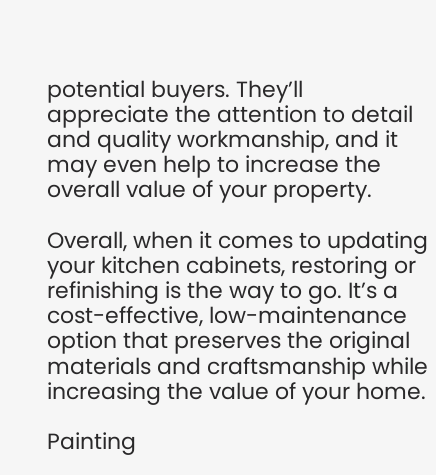potential buyers. They’ll appreciate the attention to detail and quality workmanship, and it may even help to increase the overall value of your property.

Overall, when it comes to updating your kitchen cabinets, restoring or refinishing is the way to go. It’s a cost-effective, low-maintenance option that preserves the original materials and craftsmanship while increasing the value of your home.

Painting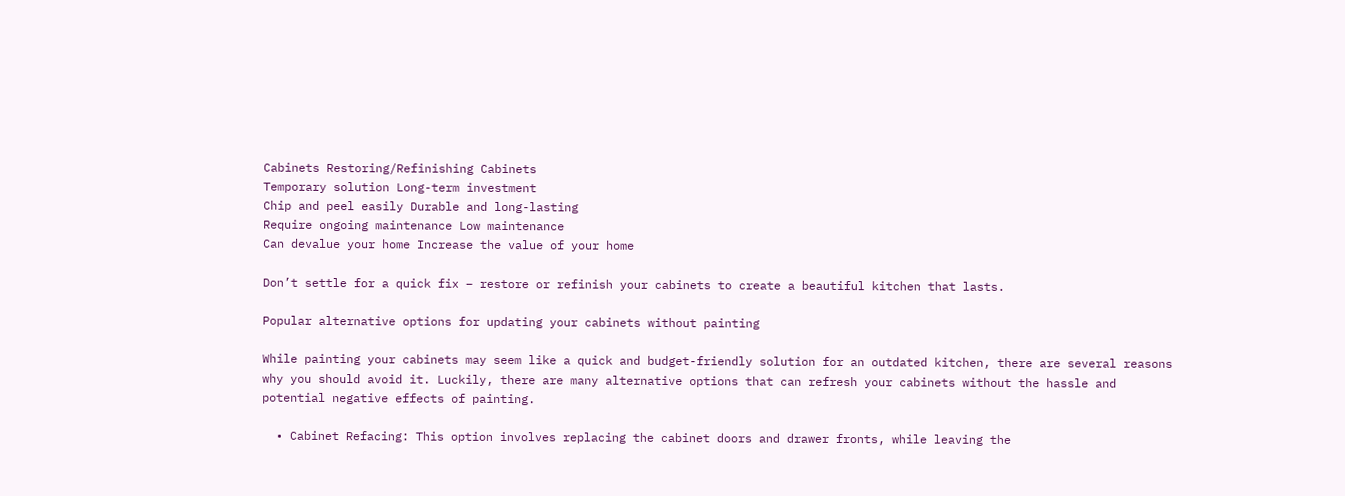Cabinets Restoring/Refinishing Cabinets
Temporary solution Long-term investment
Chip and peel easily Durable and long-lasting
Require ongoing maintenance Low maintenance
Can devalue your home Increase the value of your home

Don’t settle for a quick fix – restore or refinish your cabinets to create a beautiful kitchen that lasts.

Popular alternative options for updating your cabinets without painting

While painting your cabinets may seem like a quick and budget-friendly solution for an outdated kitchen, there are several reasons why you should avoid it. Luckily, there are many alternative options that can refresh your cabinets without the hassle and potential negative effects of painting.

  • Cabinet Refacing: This option involves replacing the cabinet doors and drawer fronts, while leaving the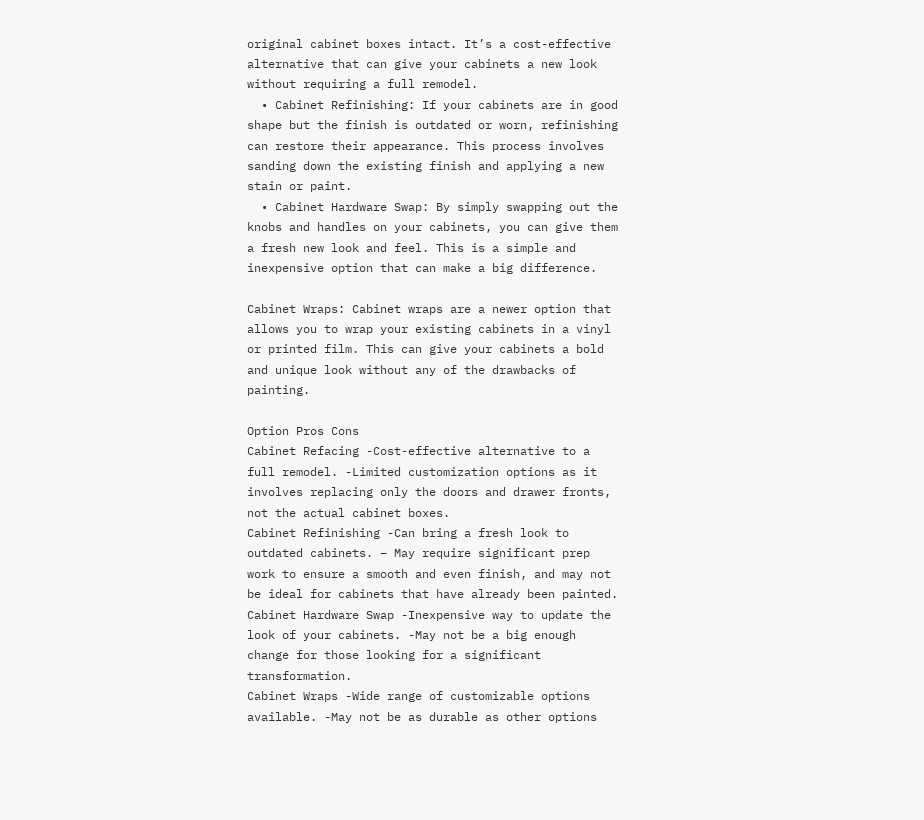original cabinet boxes intact. It’s a cost-effective alternative that can give your cabinets a new look without requiring a full remodel.
  • Cabinet Refinishing: If your cabinets are in good shape but the finish is outdated or worn, refinishing can restore their appearance. This process involves sanding down the existing finish and applying a new stain or paint.
  • Cabinet Hardware Swap: By simply swapping out the knobs and handles on your cabinets, you can give them a fresh new look and feel. This is a simple and inexpensive option that can make a big difference.

Cabinet Wraps: Cabinet wraps are a newer option that allows you to wrap your existing cabinets in a vinyl or printed film. This can give your cabinets a bold and unique look without any of the drawbacks of painting.

Option Pros Cons
Cabinet Refacing -Cost-effective alternative to a full remodel. -Limited customization options as it involves replacing only the doors and drawer fronts, not the actual cabinet boxes.
Cabinet Refinishing -Can bring a fresh look to outdated cabinets. – May require significant prep work to ensure a smooth and even finish, and may not be ideal for cabinets that have already been painted.
Cabinet Hardware Swap -Inexpensive way to update the look of your cabinets. -May not be a big enough change for those looking for a significant transformation.
Cabinet Wraps -Wide range of customizable options available. -May not be as durable as other options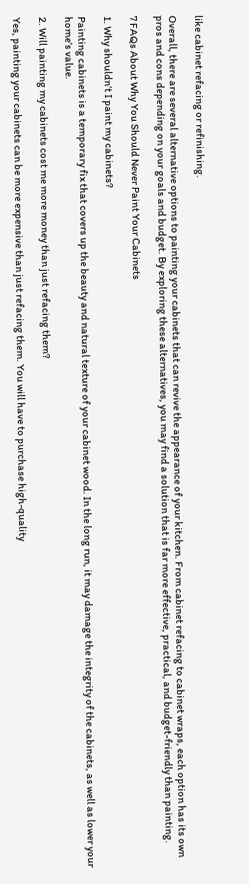like cabinet refacing or refinishing.

Overall, there are several alternative options to painting your cabinets that can revive the appearance of your kitchen. From cabinet refacing to cabinet wraps, each option has its own pros and cons depending on your goals and budget. By exploring these alternatives, you may find a solution that is far more effective, practical, and budget-friendly than painting.

7 FAQs About Why You Should Never Paint Your Cabinets

1. Why shouldn’t I paint my cabinets?

Painting cabinets is a temporary fix that covers up the beauty and natural texture of your cabinet wood. In the long run, it may damage the integrity of the cabinets, as well as lower your home’s value.

2. Will painting my cabinets cost me more money than just refacing them?

Yes, painting your cabinets can be more expensive than just refacing them. You will have to purchase high-quality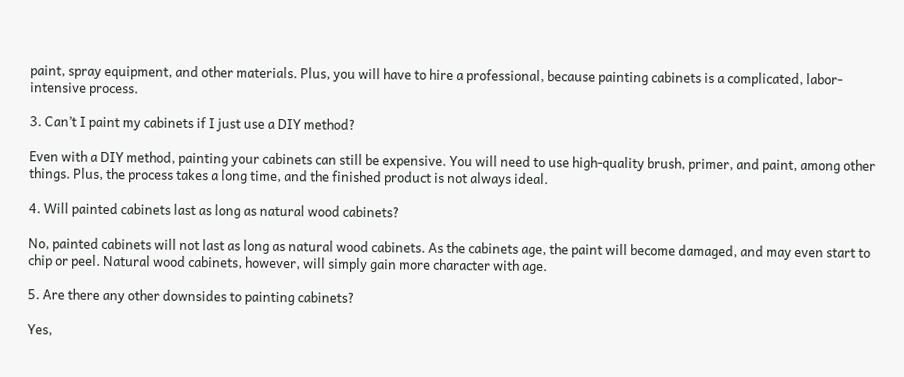paint, spray equipment, and other materials. Plus, you will have to hire a professional, because painting cabinets is a complicated, labor-intensive process.

3. Can’t I paint my cabinets if I just use a DIY method?

Even with a DIY method, painting your cabinets can still be expensive. You will need to use high-quality brush, primer, and paint, among other things. Plus, the process takes a long time, and the finished product is not always ideal.

4. Will painted cabinets last as long as natural wood cabinets?

No, painted cabinets will not last as long as natural wood cabinets. As the cabinets age, the paint will become damaged, and may even start to chip or peel. Natural wood cabinets, however, will simply gain more character with age.

5. Are there any other downsides to painting cabinets?

Yes,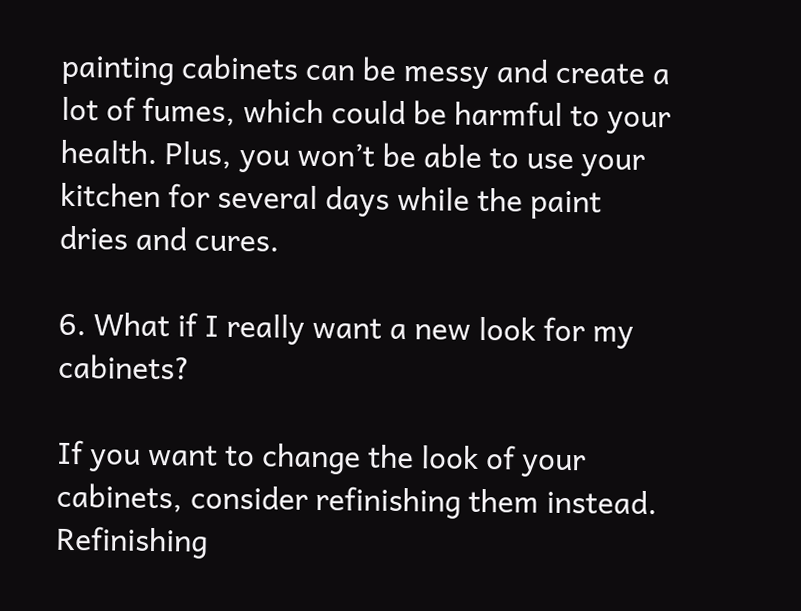painting cabinets can be messy and create a lot of fumes, which could be harmful to your health. Plus, you won’t be able to use your kitchen for several days while the paint dries and cures.

6. What if I really want a new look for my cabinets?

If you want to change the look of your cabinets, consider refinishing them instead. Refinishing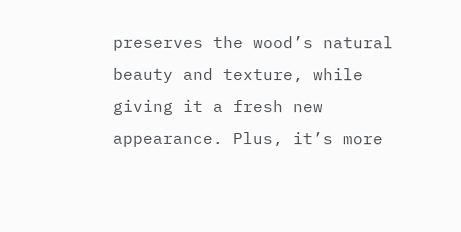preserves the wood’s natural beauty and texture, while giving it a fresh new appearance. Plus, it’s more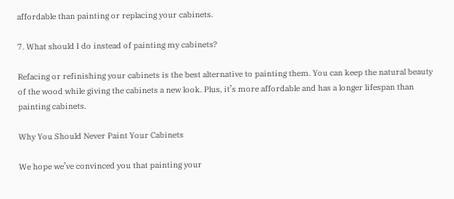affordable than painting or replacing your cabinets.

7. What should I do instead of painting my cabinets?

Refacing or refinishing your cabinets is the best alternative to painting them. You can keep the natural beauty of the wood while giving the cabinets a new look. Plus, it’s more affordable and has a longer lifespan than painting cabinets.

Why You Should Never Paint Your Cabinets

We hope we’ve convinced you that painting your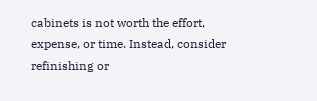cabinets is not worth the effort, expense, or time. Instead, consider refinishing or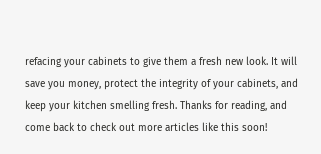refacing your cabinets to give them a fresh new look. It will save you money, protect the integrity of your cabinets, and keep your kitchen smelling fresh. Thanks for reading, and come back to check out more articles like this soon!